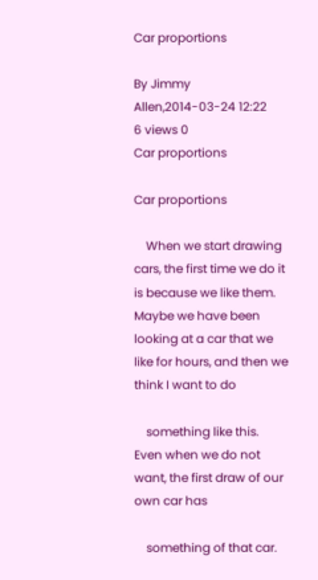Car proportions

By Jimmy Allen,2014-03-24 12:22
6 views 0
Car proportions

Car proportions

    When we start drawing cars, the first time we do it is because we like them. Maybe we have been looking at a car that we like for hours, and then we think I want to do

    something like this. Even when we do not want, the first draw of our own car has

    something of that car.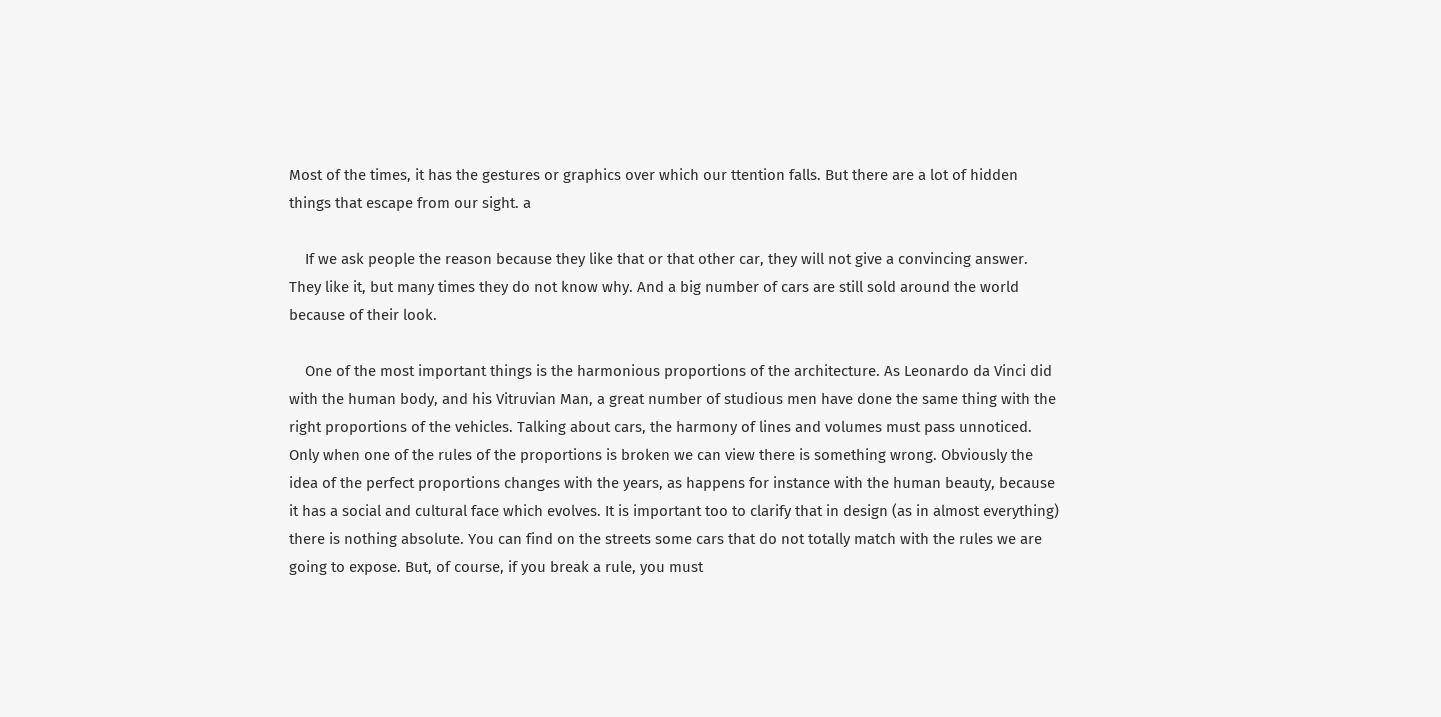Most of the times, it has the gestures or graphics over which our ttention falls. But there are a lot of hidden things that escape from our sight. a

    If we ask people the reason because they like that or that other car, they will not give a convincing answer. They like it, but many times they do not know why. And a big number of cars are still sold around the world because of their look.

    One of the most important things is the harmonious proportions of the architecture. As Leonardo da Vinci did with the human body, and his Vitruvian Man, a great number of studious men have done the same thing with the right proportions of the vehicles. Talking about cars, the harmony of lines and volumes must pass unnoticed. Only when one of the rules of the proportions is broken we can view there is something wrong. Obviously the idea of the perfect proportions changes with the years, as happens for instance with the human beauty, because it has a social and cultural face which evolves. It is important too to clarify that in design (as in almost everything) there is nothing absolute. You can find on the streets some cars that do not totally match with the rules we are going to expose. But, of course, if you break a rule, you must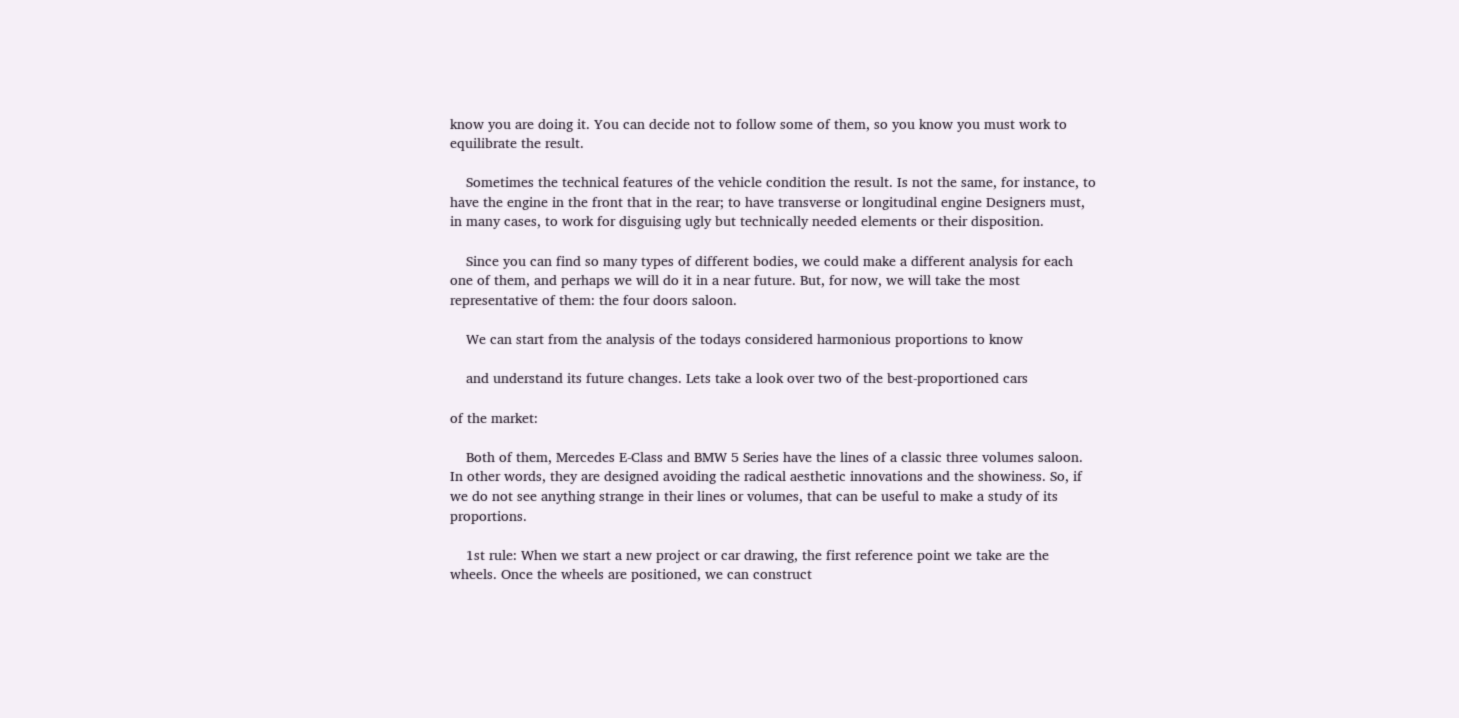know you are doing it. You can decide not to follow some of them, so you know you must work to equilibrate the result.

    Sometimes the technical features of the vehicle condition the result. Is not the same, for instance, to have the engine in the front that in the rear; to have transverse or longitudinal engine Designers must, in many cases, to work for disguising ugly but technically needed elements or their disposition.

    Since you can find so many types of different bodies, we could make a different analysis for each one of them, and perhaps we will do it in a near future. But, for now, we will take the most representative of them: the four doors saloon.

    We can start from the analysis of the todays considered harmonious proportions to know

    and understand its future changes. Lets take a look over two of the best-proportioned cars

of the market:

    Both of them, Mercedes E-Class and BMW 5 Series have the lines of a classic three volumes saloon. In other words, they are designed avoiding the radical aesthetic innovations and the showiness. So, if we do not see anything strange in their lines or volumes, that can be useful to make a study of its proportions.

    1st rule: When we start a new project or car drawing, the first reference point we take are the wheels. Once the wheels are positioned, we can construct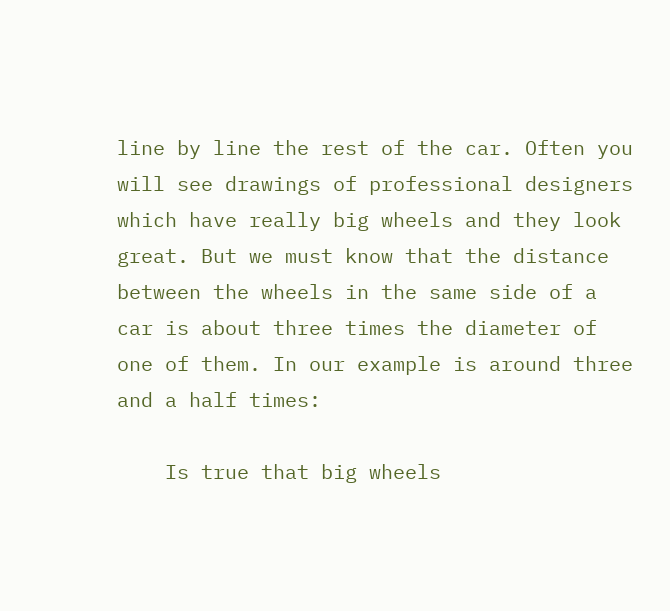line by line the rest of the car. Often you will see drawings of professional designers which have really big wheels and they look great. But we must know that the distance between the wheels in the same side of a car is about three times the diameter of one of them. In our example is around three and a half times:

    Is true that big wheels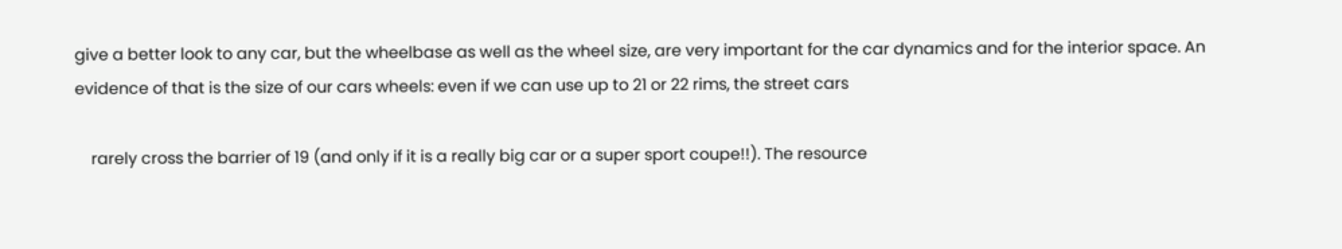give a better look to any car, but the wheelbase as well as the wheel size, are very important for the car dynamics and for the interior space. An evidence of that is the size of our cars wheels: even if we can use up to 21 or 22 rims, the street cars

    rarely cross the barrier of 19 (and only if it is a really big car or a super sport coupe!!). The resource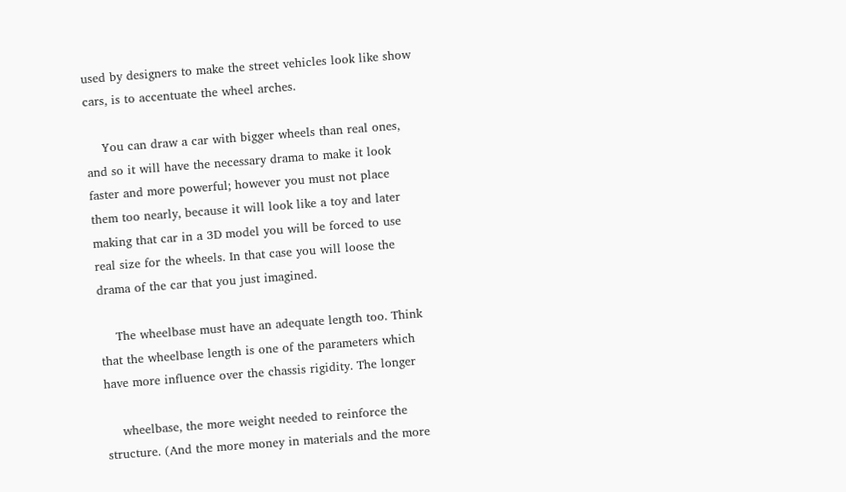used by designers to make the street vehicles look like show cars, is to accentuate the wheel arches.

    You can draw a car with bigger wheels than real ones, and so it will have the necessary drama to make it look faster and more powerful; however you must not place them too nearly, because it will look like a toy and later making that car in a 3D model you will be forced to use real size for the wheels. In that case you will loose the drama of the car that you just imagined.

    The wheelbase must have an adequate length too. Think that the wheelbase length is one of the parameters which have more influence over the chassis rigidity. The longer

    wheelbase, the more weight needed to reinforce the structure. (And the more money in materials and the more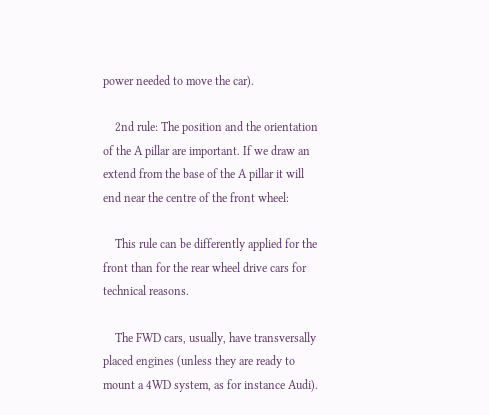power needed to move the car).

    2nd rule: The position and the orientation of the A pillar are important. If we draw an extend from the base of the A pillar it will end near the centre of the front wheel:

    This rule can be differently applied for the front than for the rear wheel drive cars for technical reasons.

    The FWD cars, usually, have transversally placed engines (unless they are ready to mount a 4WD system, as for instance Audi).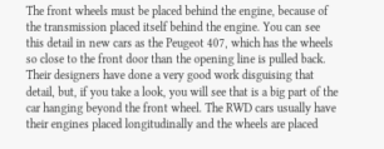The front wheels must be placed behind the engine, because of the transmission placed itself behind the engine. You can see this detail in new cars as the Peugeot 407, which has the wheels so close to the front door than the opening line is pulled back. Their designers have done a very good work disguising that detail, but, if you take a look, you will see that is a big part of the car hanging beyond the front wheel. The RWD cars usually have their engines placed longitudinally and the wheels are placed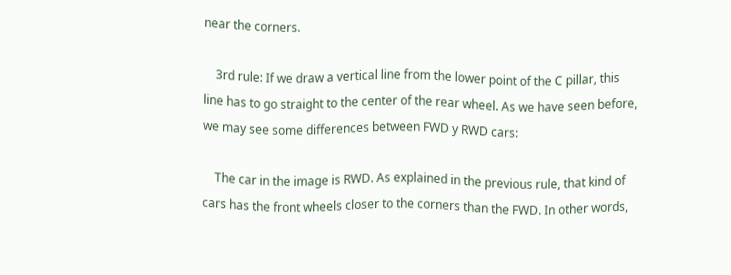near the corners.

    3rd rule: If we draw a vertical line from the lower point of the C pillar, this line has to go straight to the center of the rear wheel. As we have seen before, we may see some differences between FWD y RWD cars:

    The car in the image is RWD. As explained in the previous rule, that kind of cars has the front wheels closer to the corners than the FWD. In other words,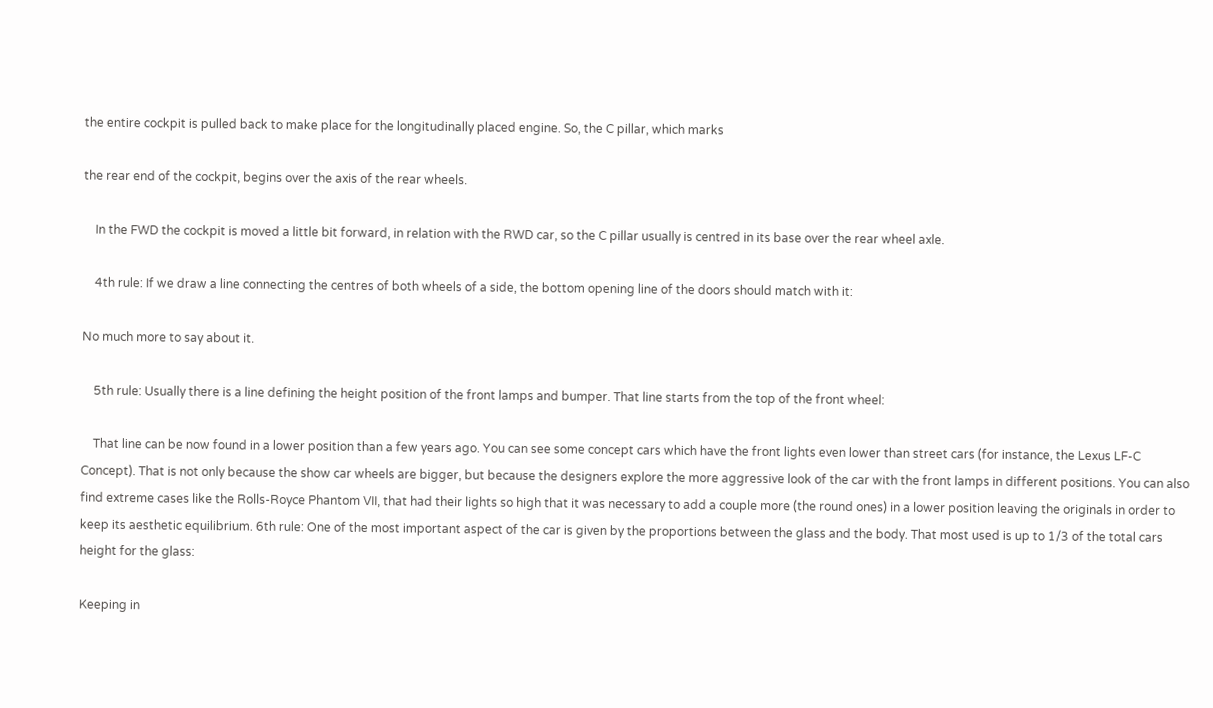the entire cockpit is pulled back to make place for the longitudinally placed engine. So, the C pillar, which marks

the rear end of the cockpit, begins over the axis of the rear wheels.

    In the FWD the cockpit is moved a little bit forward, in relation with the RWD car, so the C pillar usually is centred in its base over the rear wheel axle.

    4th rule: If we draw a line connecting the centres of both wheels of a side, the bottom opening line of the doors should match with it:

No much more to say about it.

    5th rule: Usually there is a line defining the height position of the front lamps and bumper. That line starts from the top of the front wheel:

    That line can be now found in a lower position than a few years ago. You can see some concept cars which have the front lights even lower than street cars (for instance, the Lexus LF-C Concept). That is not only because the show car wheels are bigger, but because the designers explore the more aggressive look of the car with the front lamps in different positions. You can also find extreme cases like the Rolls-Royce Phantom VII, that had their lights so high that it was necessary to add a couple more (the round ones) in a lower position leaving the originals in order to keep its aesthetic equilibrium. 6th rule: One of the most important aspect of the car is given by the proportions between the glass and the body. That most used is up to 1/3 of the total cars height for the glass:

Keeping in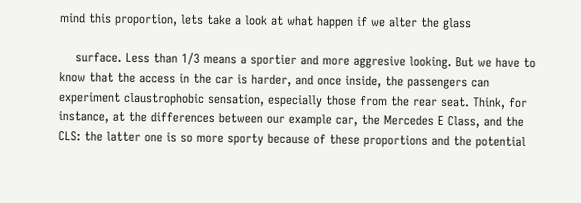mind this proportion, lets take a look at what happen if we alter the glass

    surface. Less than 1/3 means a sportier and more aggresive looking. But we have to know that the access in the car is harder, and once inside, the passengers can experiment claustrophobic sensation, especially those from the rear seat. Think, for instance, at the differences between our example car, the Mercedes E Class, and the CLS: the latter one is so more sporty because of these proportions and the potential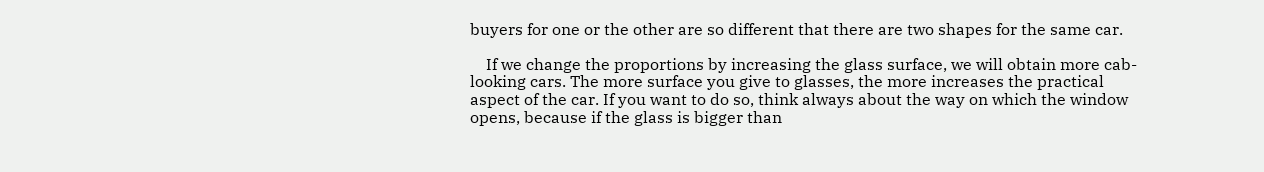buyers for one or the other are so different that there are two shapes for the same car.

    If we change the proportions by increasing the glass surface, we will obtain more cab-looking cars. The more surface you give to glasses, the more increases the practical aspect of the car. If you want to do so, think always about the way on which the window opens, because if the glass is bigger than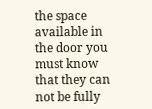the space available in the door you must know that they can not be fully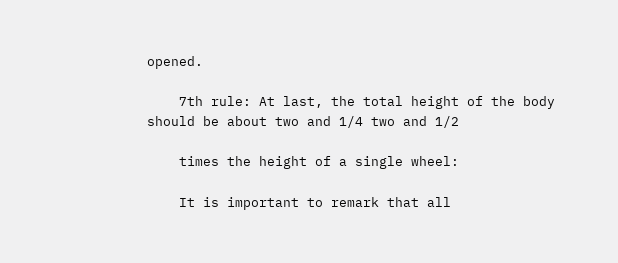opened.

    7th rule: At last, the total height of the body should be about two and 1/4 two and 1/2

    times the height of a single wheel:

    It is important to remark that all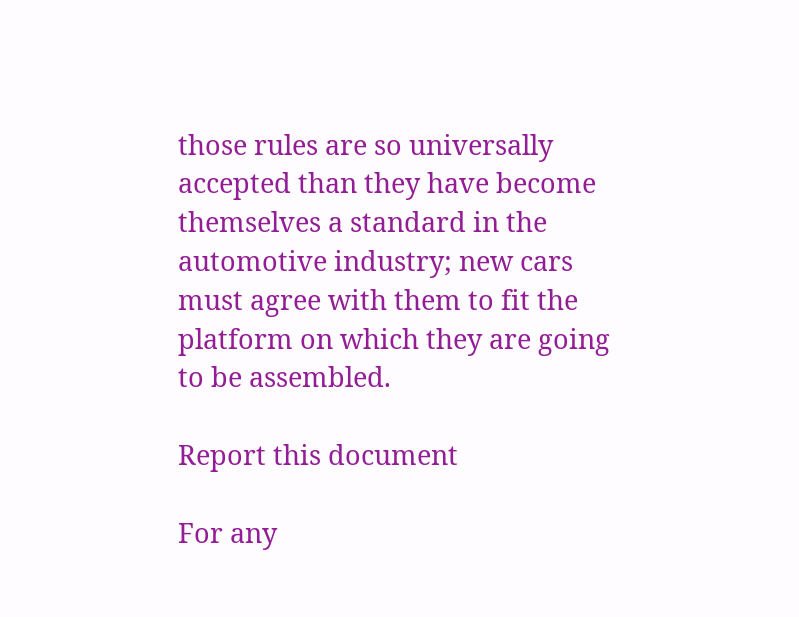those rules are so universally accepted than they have become themselves a standard in the automotive industry; new cars must agree with them to fit the platform on which they are going to be assembled.

Report this document

For any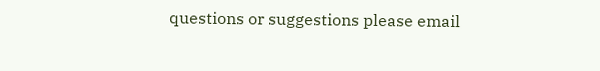questions or suggestions please email